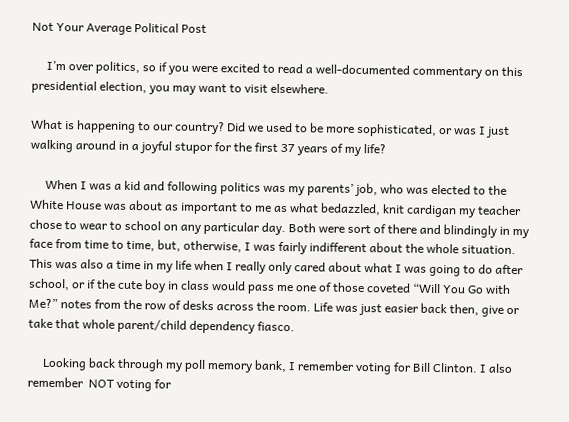Not Your Average Political Post

     I’m over politics, so if you were excited to read a well-documented commentary on this presidential election, you may want to visit elsewhere.

What is happening to our country? Did we used to be more sophisticated, or was I just walking around in a joyful stupor for the first 37 years of my life?

     When I was a kid and following politics was my parents’ job, who was elected to the White House was about as important to me as what bedazzled, knit cardigan my teacher chose to wear to school on any particular day. Both were sort of there and blindingly in my face from time to time, but, otherwise, I was fairly indifferent about the whole situation. This was also a time in my life when I really only cared about what I was going to do after school, or if the cute boy in class would pass me one of those coveted “Will You Go with Me?” notes from the row of desks across the room. Life was just easier back then, give or take that whole parent/child dependency fiasco.

     Looking back through my poll memory bank, I remember voting for Bill Clinton. I also remember  NOT voting for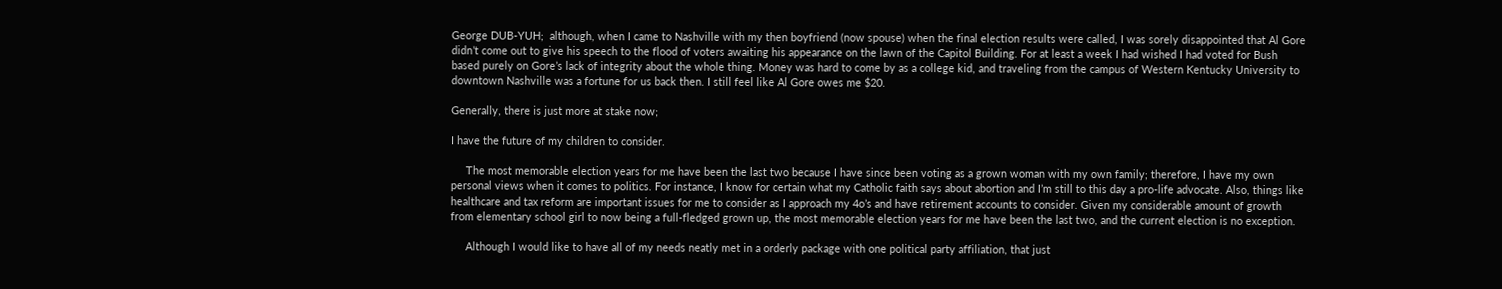George DUB-YUH;  although, when I came to Nashville with my then boyfriend (now spouse) when the final election results were called, I was sorely disappointed that Al Gore didn’t come out to give his speech to the flood of voters awaiting his appearance on the lawn of the Capitol Building. For at least a week I had wished I had voted for Bush based purely on Gore’s lack of integrity about the whole thing. Money was hard to come by as a college kid, and traveling from the campus of Western Kentucky University to downtown Nashville was a fortune for us back then. I still feel like Al Gore owes me $20.

Generally, there is just more at stake now;

I have the future of my children to consider.

     The most memorable election years for me have been the last two because I have since been voting as a grown woman with my own family; therefore, I have my own personal views when it comes to politics. For instance, I know for certain what my Catholic faith says about abortion and I’m still to this day a pro-life advocate. Also, things like healthcare and tax reform are important issues for me to consider as I approach my 4o’s and have retirement accounts to consider. Given my considerable amount of growth from elementary school girl to now being a full-fledged grown up, the most memorable election years for me have been the last two, and the current election is no exception.

     Although I would like to have all of my needs neatly met in a orderly package with one political party affiliation, that just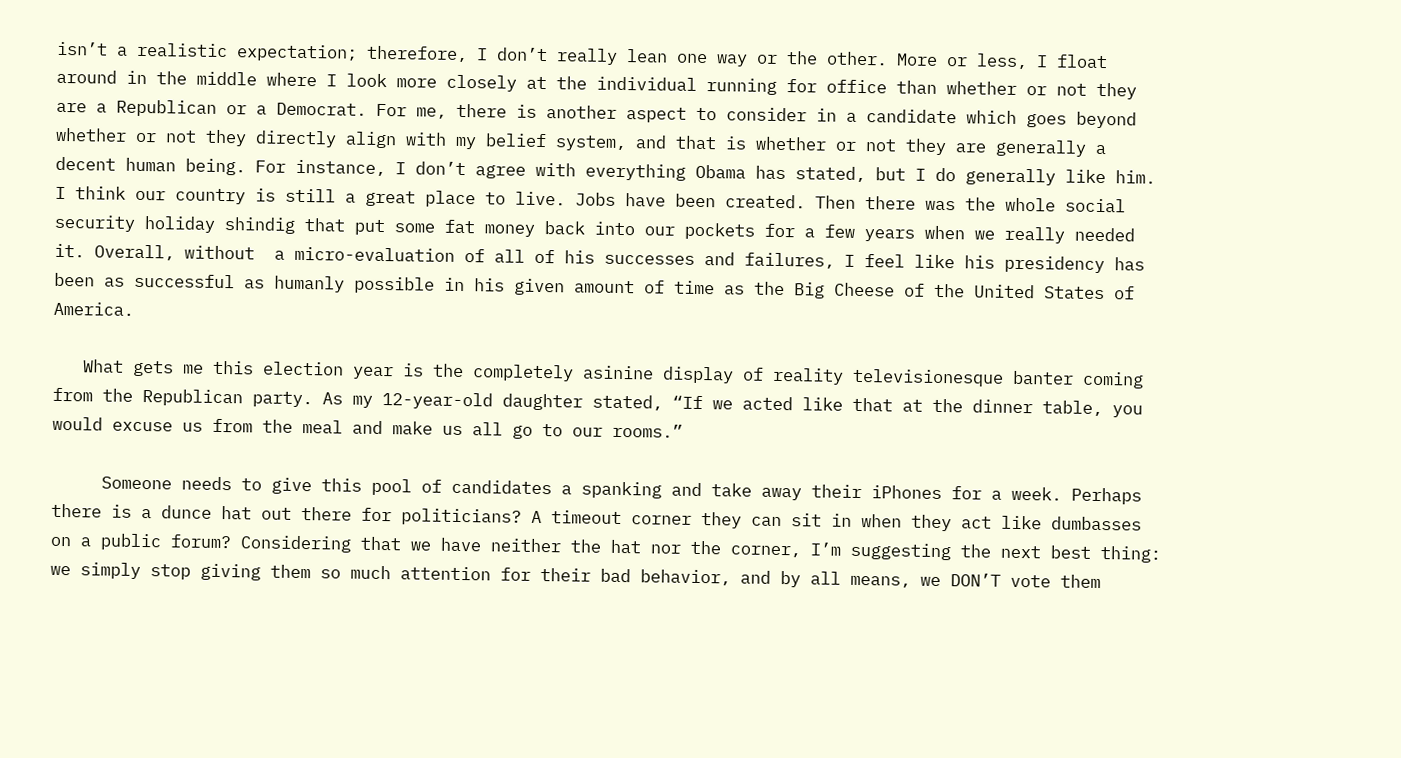isn’t a realistic expectation; therefore, I don’t really lean one way or the other. More or less, I float around in the middle where I look more closely at the individual running for office than whether or not they are a Republican or a Democrat. For me, there is another aspect to consider in a candidate which goes beyond whether or not they directly align with my belief system, and that is whether or not they are generally a decent human being. For instance, I don’t agree with everything Obama has stated, but I do generally like him. I think our country is still a great place to live. Jobs have been created. Then there was the whole social security holiday shindig that put some fat money back into our pockets for a few years when we really needed it. Overall, without  a micro-evaluation of all of his successes and failures, I feel like his presidency has been as successful as humanly possible in his given amount of time as the Big Cheese of the United States of America.

   What gets me this election year is the completely asinine display of reality televisionesque banter coming from the Republican party. As my 12-year-old daughter stated, “If we acted like that at the dinner table, you would excuse us from the meal and make us all go to our rooms.”

     Someone needs to give this pool of candidates a spanking and take away their iPhones for a week. Perhaps there is a dunce hat out there for politicians? A timeout corner they can sit in when they act like dumbasses on a public forum? Considering that we have neither the hat nor the corner, I’m suggesting the next best thing: we simply stop giving them so much attention for their bad behavior, and by all means, we DON’T vote them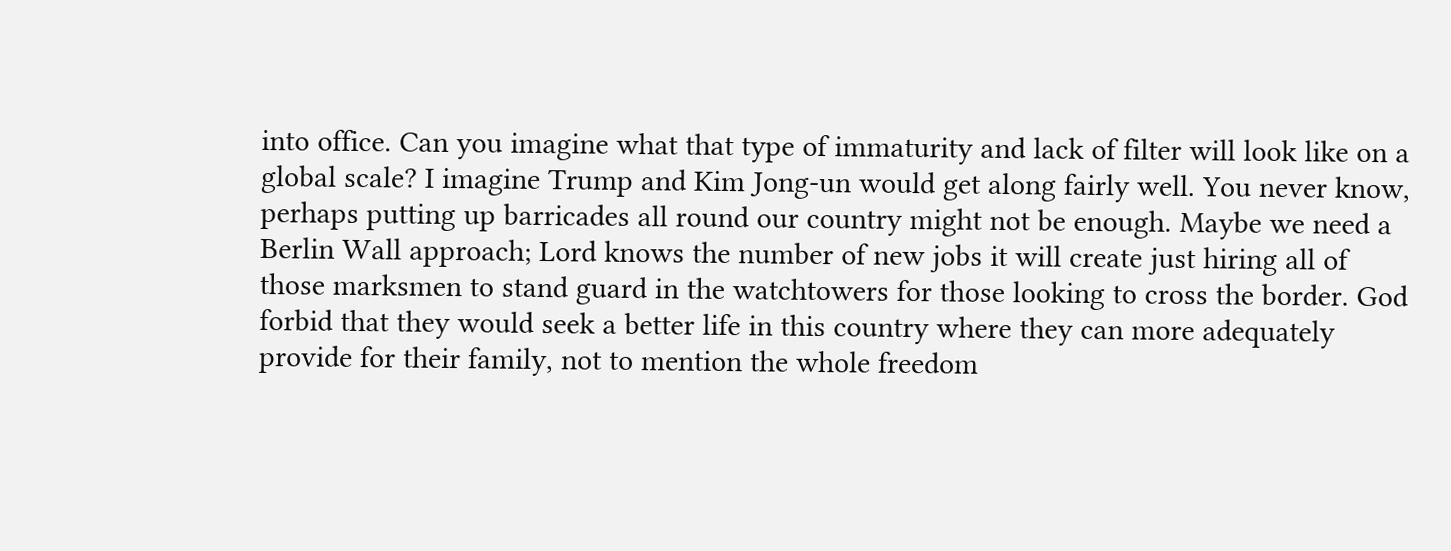into office. Can you imagine what that type of immaturity and lack of filter will look like on a global scale? I imagine Trump and Kim Jong-un would get along fairly well. You never know, perhaps putting up barricades all round our country might not be enough. Maybe we need a Berlin Wall approach; Lord knows the number of new jobs it will create just hiring all of those marksmen to stand guard in the watchtowers for those looking to cross the border. God forbid that they would seek a better life in this country where they can more adequately provide for their family, not to mention the whole freedom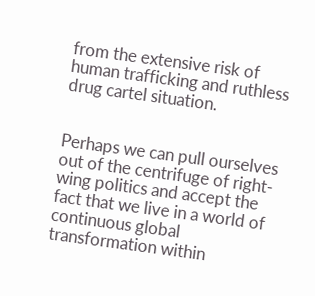from the extensive risk of human trafficking and ruthless drug cartel situation.


Perhaps we can pull ourselves out of the centrifuge of right-wing politics and accept the fact that we live in a world of continuous global transformation within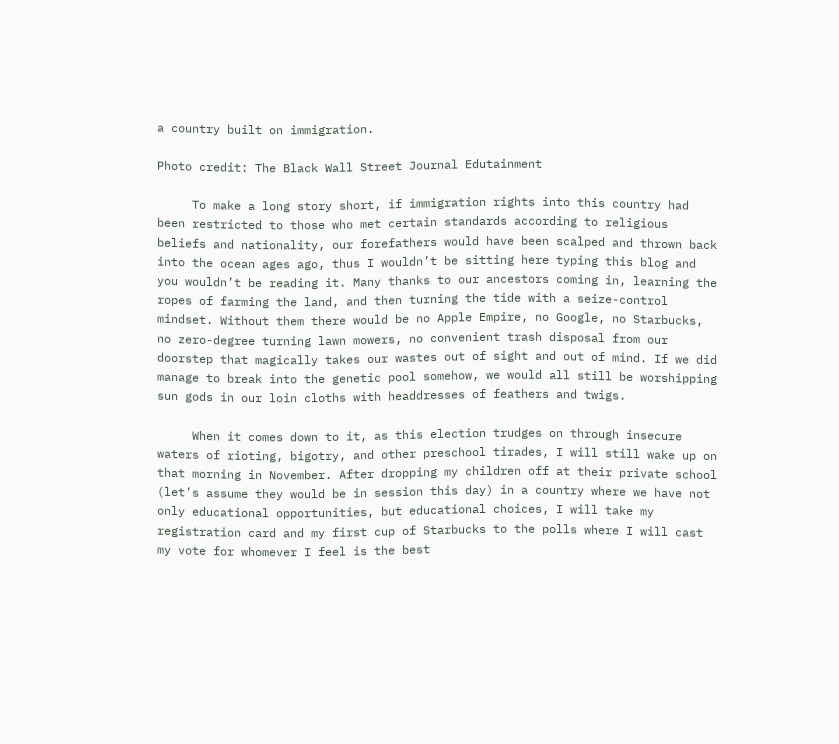a country built on immigration.

Photo credit: The Black Wall Street Journal Edutainment

     To make a long story short, if immigration rights into this country had been restricted to those who met certain standards according to religious beliefs and nationality, our forefathers would have been scalped and thrown back into the ocean ages ago, thus I wouldn’t be sitting here typing this blog and you wouldn’t be reading it. Many thanks to our ancestors coming in, learning the ropes of farming the land, and then turning the tide with a seize-control mindset. Without them there would be no Apple Empire, no Google, no Starbucks, no zero-degree turning lawn mowers, no convenient trash disposal from our doorstep that magically takes our wastes out of sight and out of mind. If we did manage to break into the genetic pool somehow, we would all still be worshipping sun gods in our loin cloths with headdresses of feathers and twigs.

     When it comes down to it, as this election trudges on through insecure waters of rioting, bigotry, and other preschool tirades, I will still wake up on that morning in November. After dropping my children off at their private school (let’s assume they would be in session this day) in a country where we have not only educational opportunities, but educational choices, I will take my registration card and my first cup of Starbucks to the polls where I will cast my vote for whomever I feel is the best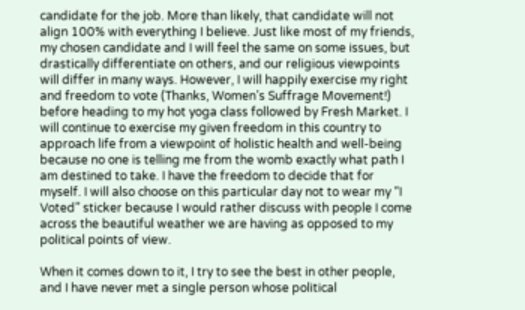candidate for the job. More than likely, that candidate will not align 100% with everything I believe. Just like most of my friends, my chosen candidate and I will feel the same on some issues, but drastically differentiate on others, and our religious viewpoints will differ in many ways. However, I will happily exercise my right and freedom to vote (Thanks, Women’s Suffrage Movement!) before heading to my hot yoga class followed by Fresh Market. I will continue to exercise my given freedom in this country to approach life from a viewpoint of holistic health and well-being because no one is telling me from the womb exactly what path I am destined to take. I have the freedom to decide that for myself. I will also choose on this particular day not to wear my “I Voted” sticker because I would rather discuss with people I come across the beautiful weather we are having as opposed to my political points of view.

When it comes down to it, I try to see the best in other people, and I have never met a single person whose political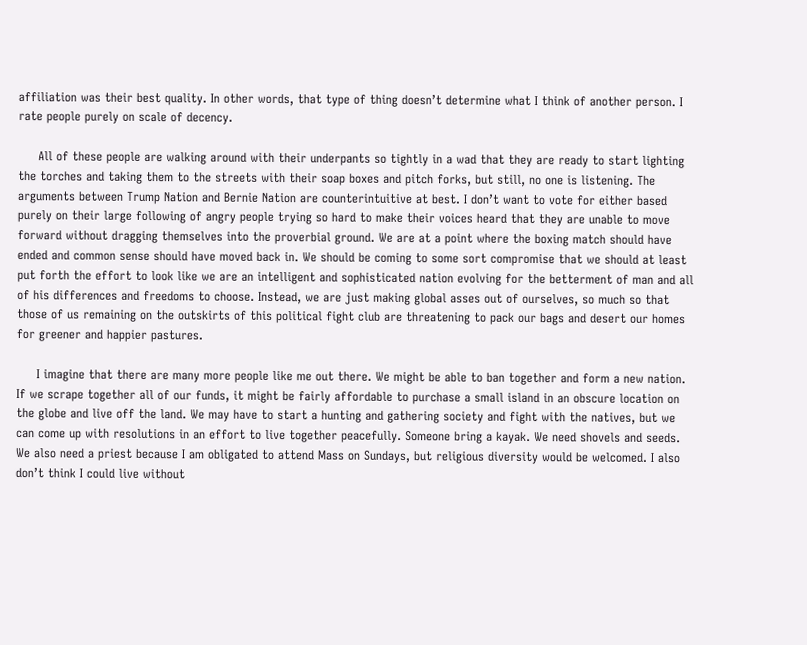affiliation was their best quality. In other words, that type of thing doesn’t determine what I think of another person. I rate people purely on scale of decency.

     All of these people are walking around with their underpants so tightly in a wad that they are ready to start lighting the torches and taking them to the streets with their soap boxes and pitch forks, but still, no one is listening. The arguments between Trump Nation and Bernie Nation are counterintuitive at best. I don’t want to vote for either based purely on their large following of angry people trying so hard to make their voices heard that they are unable to move forward without dragging themselves into the proverbial ground. We are at a point where the boxing match should have ended and common sense should have moved back in. We should be coming to some sort compromise that we should at least put forth the effort to look like we are an intelligent and sophisticated nation evolving for the betterment of man and all of his differences and freedoms to choose. Instead, we are just making global asses out of ourselves, so much so that those of us remaining on the outskirts of this political fight club are threatening to pack our bags and desert our homes for greener and happier pastures.

     I imagine that there are many more people like me out there. We might be able to ban together and form a new nation. If we scrape together all of our funds, it might be fairly affordable to purchase a small island in an obscure location on the globe and live off the land. We may have to start a hunting and gathering society and fight with the natives, but we can come up with resolutions in an effort to live together peacefully. Someone bring a kayak. We need shovels and seeds. We also need a priest because I am obligated to attend Mass on Sundays, but religious diversity would be welcomed. I also don’t think I could live without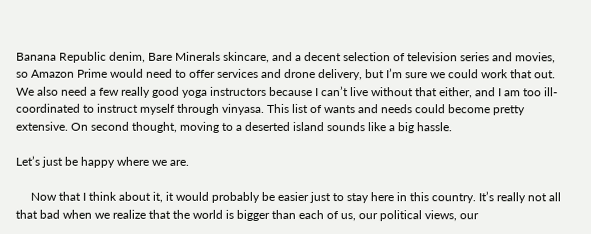Banana Republic denim, Bare Minerals skincare, and a decent selection of television series and movies, so Amazon Prime would need to offer services and drone delivery, but I’m sure we could work that out. We also need a few really good yoga instructors because I can’t live without that either, and I am too ill-coordinated to instruct myself through vinyasa. This list of wants and needs could become pretty extensive. On second thought, moving to a deserted island sounds like a big hassle.

Let’s just be happy where we are.

     Now that I think about it, it would probably be easier just to stay here in this country. It’s really not all that bad when we realize that the world is bigger than each of us, our political views, our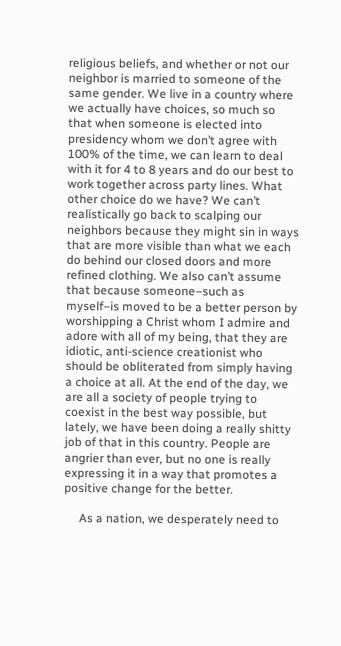religious beliefs, and whether or not our neighbor is married to someone of the same gender. We live in a country where we actually have choices, so much so that when someone is elected into presidency whom we don’t agree with 100% of the time, we can learn to deal with it for 4 to 8 years and do our best to work together across party lines. What other choice do we have? We can’t realistically go back to scalping our neighbors because they might sin in ways that are more visible than what we each do behind our closed doors and more refined clothing. We also can’t assume that because someone–such as myself–is moved to be a better person by worshipping a Christ whom I admire and adore with all of my being, that they are idiotic, anti-science creationist who should be obliterated from simply having a choice at all. At the end of the day, we are all a society of people trying to coexist in the best way possible, but lately, we have been doing a really shitty job of that in this country. People are angrier than ever, but no one is really expressing it in a way that promotes a positive change for the better.

     As a nation, we desperately need to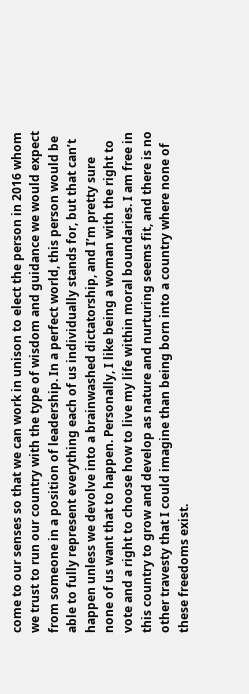come to our senses so that we can work in unison to elect the person in 2016 whom we trust to run our country with the type of wisdom and guidance we would expect from someone in a position of leadership. In a perfect world, this person would be able to fully represent everything each of us individually stands for, but that can’t happen unless we devolve into a brainwashed dictatorship, and I’m pretty sure none of us want that to happen. Personally, I like being a woman with the right to vote and a right to choose how to live my life within moral boundaries. I am free in this country to grow and develop as nature and nurturing seems fit, and there is no other travesty that I could imagine than being born into a country where none of these freedoms exist.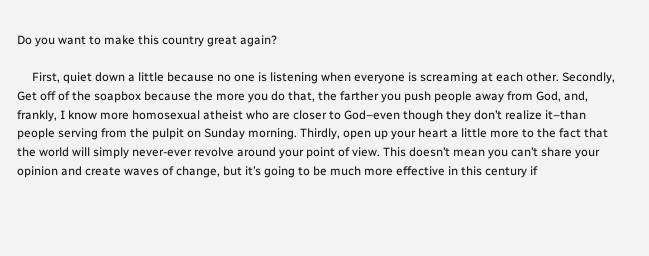Do you want to make this country great again?

     First, quiet down a little because no one is listening when everyone is screaming at each other. Secondly, Get off of the soapbox because the more you do that, the farther you push people away from God, and, frankly, I know more homosexual atheist who are closer to God–even though they don’t realize it–than people serving from the pulpit on Sunday morning. Thirdly, open up your heart a little more to the fact that the world will simply never-ever revolve around your point of view. This doesn’t mean you can’t share your opinion and create waves of change, but it’s going to be much more effective in this century if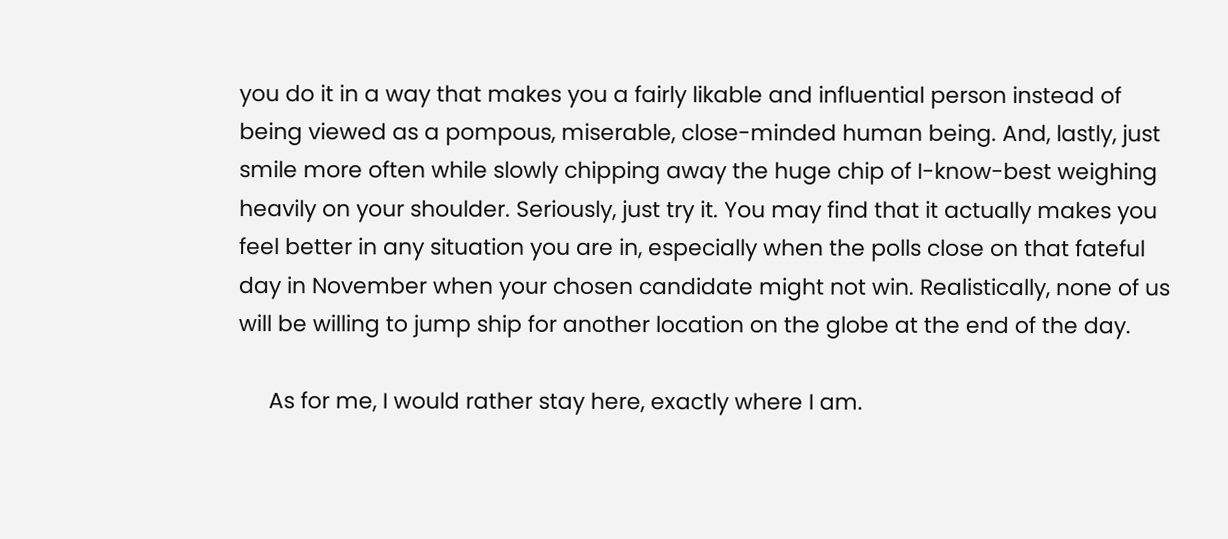you do it in a way that makes you a fairly likable and influential person instead of being viewed as a pompous, miserable, close-minded human being. And, lastly, just smile more often while slowly chipping away the huge chip of I-know-best weighing heavily on your shoulder. Seriously, just try it. You may find that it actually makes you feel better in any situation you are in, especially when the polls close on that fateful day in November when your chosen candidate might not win. Realistically, none of us will be willing to jump ship for another location on the globe at the end of the day.

     As for me, I would rather stay here, exactly where I am.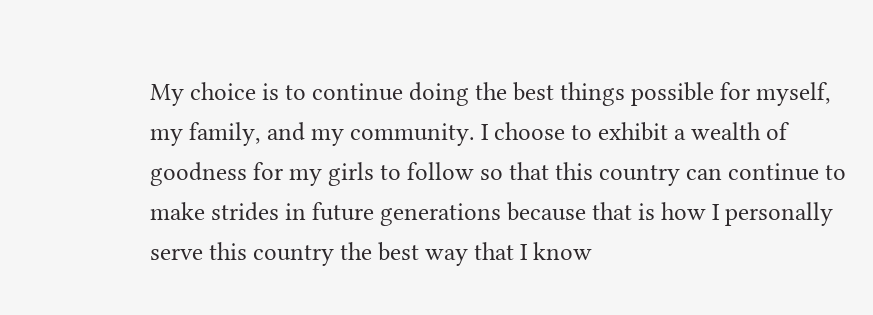My choice is to continue doing the best things possible for myself, my family, and my community. I choose to exhibit a wealth of goodness for my girls to follow so that this country can continue to make strides in future generations because that is how I personally serve this country the best way that I know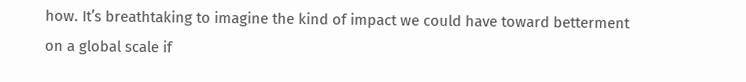how. It’s breathtaking to imagine the kind of impact we could have toward betterment on a global scale if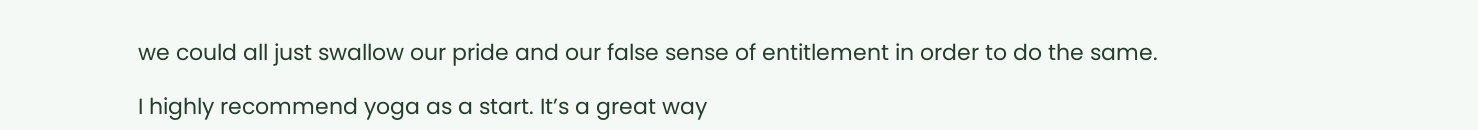we could all just swallow our pride and our false sense of entitlement in order to do the same.

I highly recommend yoga as a start. It’s a great way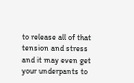to release all of that tension and stress and it may even get your underpants to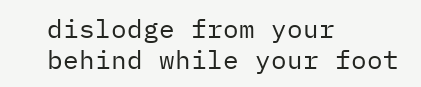dislodge from your behind while your foot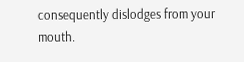consequently dislodges from your mouth.